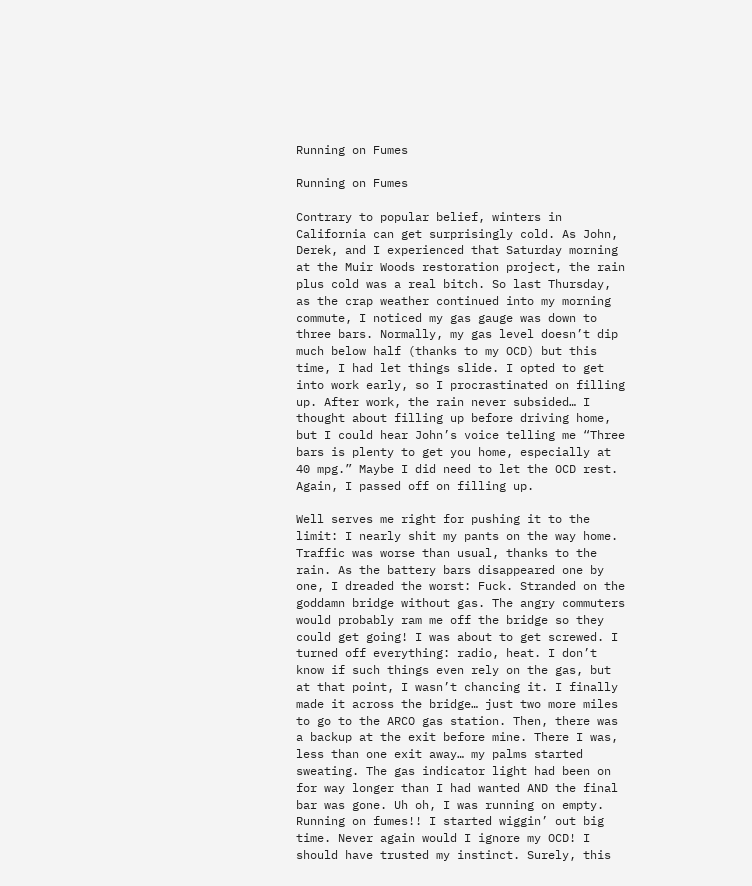Running on Fumes

Running on Fumes

Contrary to popular belief, winters in California can get surprisingly cold. As John, Derek, and I experienced that Saturday morning at the Muir Woods restoration project, the rain plus cold was a real bitch. So last Thursday, as the crap weather continued into my morning commute, I noticed my gas gauge was down to three bars. Normally, my gas level doesn’t dip much below half (thanks to my OCD) but this time, I had let things slide. I opted to get into work early, so I procrastinated on filling up. After work, the rain never subsided… I thought about filling up before driving home, but I could hear John’s voice telling me “Three bars is plenty to get you home, especially at 40 mpg.” Maybe I did need to let the OCD rest. Again, I passed off on filling up.

Well serves me right for pushing it to the limit: I nearly shit my pants on the way home. Traffic was worse than usual, thanks to the rain. As the battery bars disappeared one by one, I dreaded the worst: Fuck. Stranded on the goddamn bridge without gas. The angry commuters would probably ram me off the bridge so they could get going! I was about to get screwed. I turned off everything: radio, heat. I don’t know if such things even rely on the gas, but at that point, I wasn’t chancing it. I finally made it across the bridge… just two more miles to go to the ARCO gas station. Then, there was a backup at the exit before mine. There I was, less than one exit away… my palms started sweating. The gas indicator light had been on for way longer than I had wanted AND the final bar was gone. Uh oh, I was running on empty. Running on fumes!! I started wiggin’ out big time. Never again would I ignore my OCD! I should have trusted my instinct. Surely, this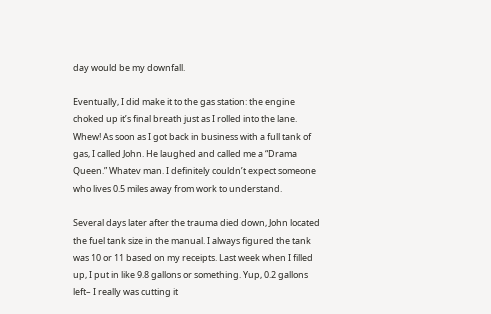day would be my downfall.

Eventually, I did make it to the gas station: the engine choked up it’s final breath just as I rolled into the lane. Whew! As soon as I got back in business with a full tank of gas, I called John. He laughed and called me a “Drama Queen.” Whatev man. I definitely couldn’t expect someone who lives 0.5 miles away from work to understand.

Several days later after the trauma died down, John located the fuel tank size in the manual. I always figured the tank was 10 or 11 based on my receipts. Last week when I filled up, I put in like 9.8 gallons or something. Yup, 0.2 gallons left– I really was cutting it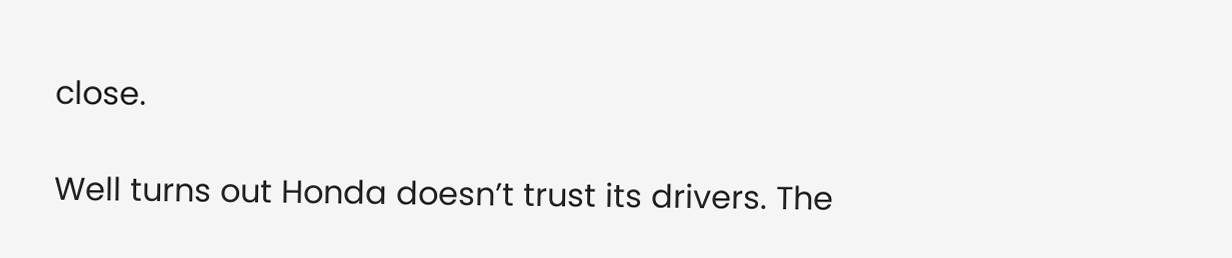close.

Well turns out Honda doesn’t trust its drivers. The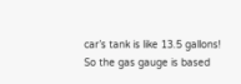car’s tank is like 13.5 gallons! So the gas gauge is based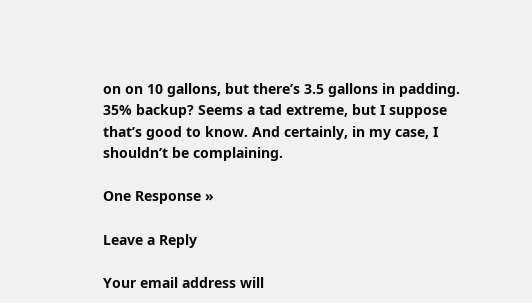on on 10 gallons, but there’s 3.5 gallons in padding. 35% backup? Seems a tad extreme, but I suppose that’s good to know. And certainly, in my case, I shouldn’t be complaining.

One Response »

Leave a Reply

Your email address will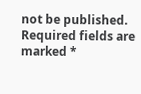not be published. Required fields are marked *